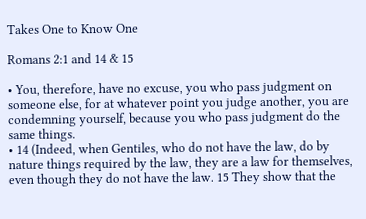Takes One to Know One

Romans 2:1 and 14 & 15

• You, therefore, have no excuse, you who pass judgment on someone else, for at whatever point you judge another, you are condemning yourself, because you who pass judgment do the same things.
• 14 (Indeed, when Gentiles, who do not have the law, do by nature things required by the law, they are a law for themselves, even though they do not have the law. 15 They show that the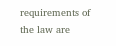requirements of the law are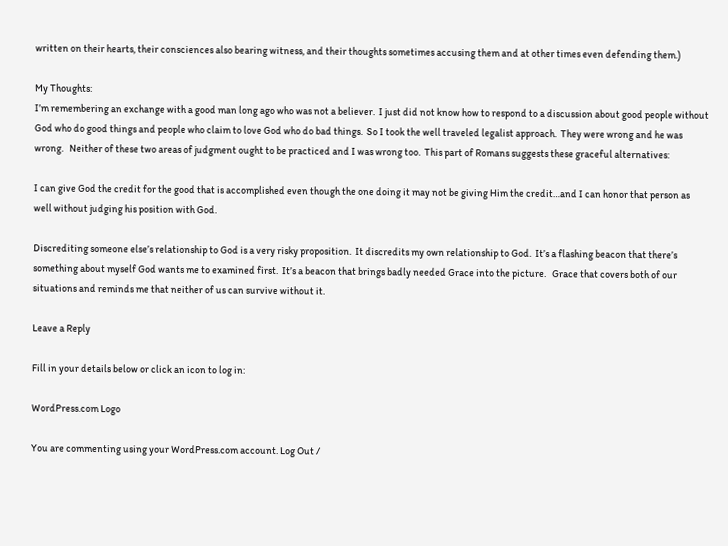written on their hearts, their consciences also bearing witness, and their thoughts sometimes accusing them and at other times even defending them.)

My Thoughts:
I’m remembering an exchange with a good man long ago who was not a believer.  I just did not know how to respond to a discussion about good people without God who do good things and people who claim to love God who do bad things.  So I took the well traveled legalist approach.  They were wrong and he was wrong.   Neither of these two areas of judgment ought to be practiced and I was wrong too.  This part of Romans suggests these graceful alternatives:

I can give God the credit for the good that is accomplished even though the one doing it may not be giving Him the credit…and I can honor that person as well without judging his position with God.

Discrediting someone else’s relationship to God is a very risky proposition.  It discredits my own relationship to God.  It’s a flashing beacon that there’s something about myself God wants me to examined first.  It’s a beacon that brings badly needed Grace into the picture.   Grace that covers both of our situations and reminds me that neither of us can survive without it.

Leave a Reply

Fill in your details below or click an icon to log in:

WordPress.com Logo

You are commenting using your WordPress.com account. Log Out /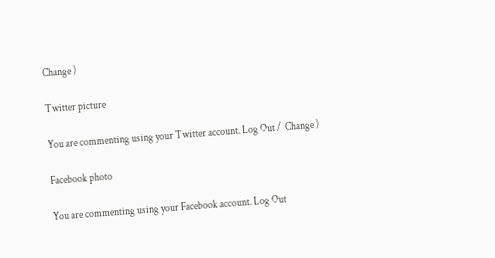Change )

Twitter picture

You are commenting using your Twitter account. Log Out /  Change )

Facebook photo

You are commenting using your Facebook account. Log Out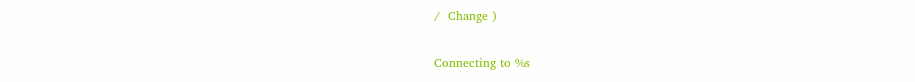/  Change )

Connecting to %s